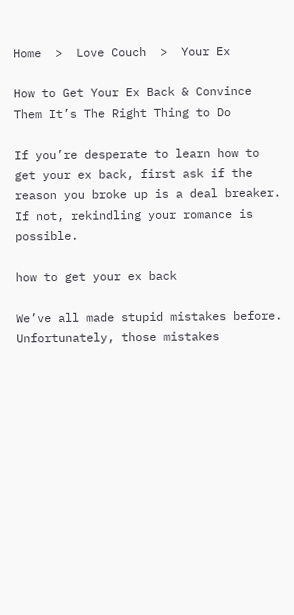Home  >  Love Couch  >  Your Ex

How to Get Your Ex Back & Convince Them It’s The Right Thing to Do

If you’re desperate to learn how to get your ex back, first ask if the reason you broke up is a deal breaker. If not, rekindling your romance is possible.

how to get your ex back

We’ve all made stupid mistakes before. Unfortunately, those mistakes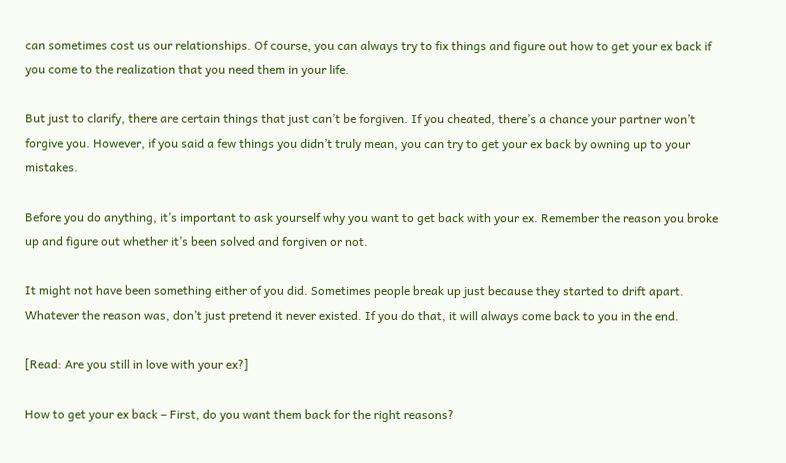can sometimes cost us our relationships. Of course, you can always try to fix things and figure out how to get your ex back if you come to the realization that you need them in your life.

But just to clarify, there are certain things that just can’t be forgiven. If you cheated, there’s a chance your partner won’t forgive you. However, if you said a few things you didn’t truly mean, you can try to get your ex back by owning up to your mistakes.

Before you do anything, it’s important to ask yourself why you want to get back with your ex. Remember the reason you broke up and figure out whether it’s been solved and forgiven or not.

It might not have been something either of you did. Sometimes people break up just because they started to drift apart. Whatever the reason was, don’t just pretend it never existed. If you do that, it will always come back to you in the end.

[Read: Are you still in love with your ex?]

How to get your ex back – First, do you want them back for the right reasons?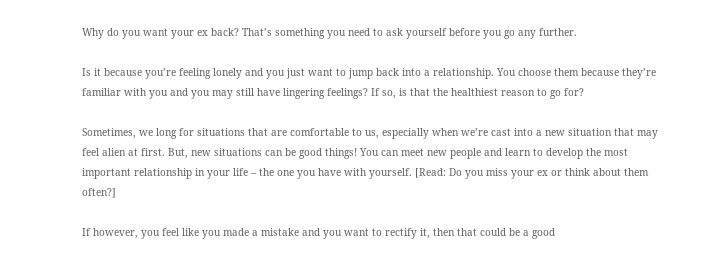Why do you want your ex back? That’s something you need to ask yourself before you go any further.

Is it because you’re feeling lonely and you just want to jump back into a relationship. You choose them because they’re familiar with you and you may still have lingering feelings? If so, is that the healthiest reason to go for?

Sometimes, we long for situations that are comfortable to us, especially when we’re cast into a new situation that may feel alien at first. But, new situations can be good things! You can meet new people and learn to develop the most important relationship in your life – the one you have with yourself. [Read: Do you miss your ex or think about them often?]

If however, you feel like you made a mistake and you want to rectify it, then that could be a good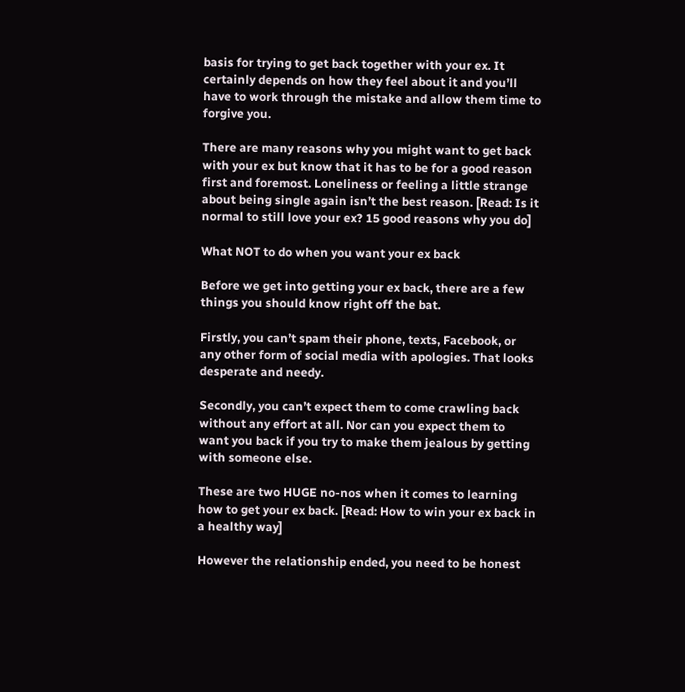basis for trying to get back together with your ex. It certainly depends on how they feel about it and you’ll have to work through the mistake and allow them time to forgive you.

There are many reasons why you might want to get back with your ex but know that it has to be for a good reason first and foremost. Loneliness or feeling a little strange about being single again isn’t the best reason. [Read: Is it normal to still love your ex? 15 good reasons why you do]

What NOT to do when you want your ex back

Before we get into getting your ex back, there are a few things you should know right off the bat.

Firstly, you can’t spam their phone, texts, Facebook, or any other form of social media with apologies. That looks desperate and needy.

Secondly, you can’t expect them to come crawling back without any effort at all. Nor can you expect them to want you back if you try to make them jealous by getting with someone else.

These are two HUGE no-nos when it comes to learning how to get your ex back. [Read: How to win your ex back in a healthy way]

However the relationship ended, you need to be honest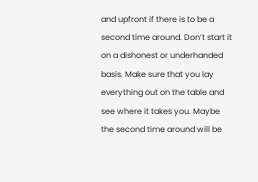and upfront if there is to be a second time around. Don’t start it on a dishonest or underhanded basis. Make sure that you lay everything out on the table and see where it takes you. Maybe the second time around will be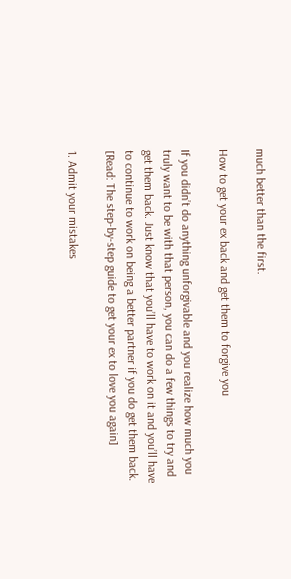much better than the first.

How to get your ex back and get them to forgive you

If you didn’t do anything unforgivable and you realize how much you truly want to be with that person, you can do a few things to try and get them back. Just know that you’ll have to work on it and you’ll have to continue to work on being a better partner if you do get them back. [Read: The step-by-step guide to get your ex to love you again]

1. Admit your mistakes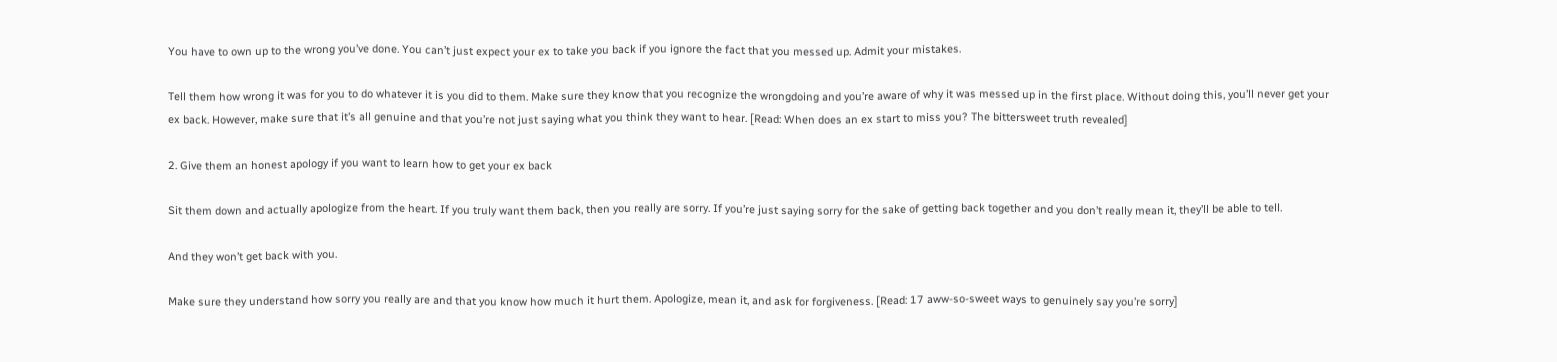You have to own up to the wrong you’ve done. You can’t just expect your ex to take you back if you ignore the fact that you messed up. Admit your mistakes.

Tell them how wrong it was for you to do whatever it is you did to them. Make sure they know that you recognize the wrongdoing and you’re aware of why it was messed up in the first place. Without doing this, you’ll never get your ex back. However, make sure that it’s all genuine and that you’re not just saying what you think they want to hear. [Read: When does an ex start to miss you? The bittersweet truth revealed]

2. Give them an honest apology if you want to learn how to get your ex back

Sit them down and actually apologize from the heart. If you truly want them back, then you really are sorry. If you’re just saying sorry for the sake of getting back together and you don’t really mean it, they’ll be able to tell.

And they won’t get back with you.

Make sure they understand how sorry you really are and that you know how much it hurt them. Apologize, mean it, and ask for forgiveness. [Read: 17 aww-so-sweet ways to genuinely say you’re sorry]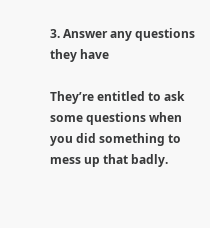3. Answer any questions they have

They’re entitled to ask some questions when you did something to mess up that badly.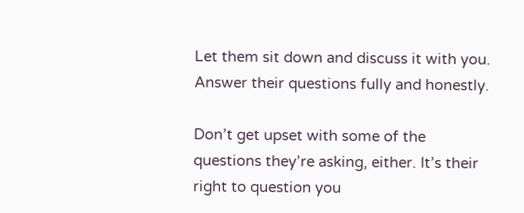Let them sit down and discuss it with you. Answer their questions fully and honestly.

Don’t get upset with some of the questions they’re asking, either. It’s their right to question you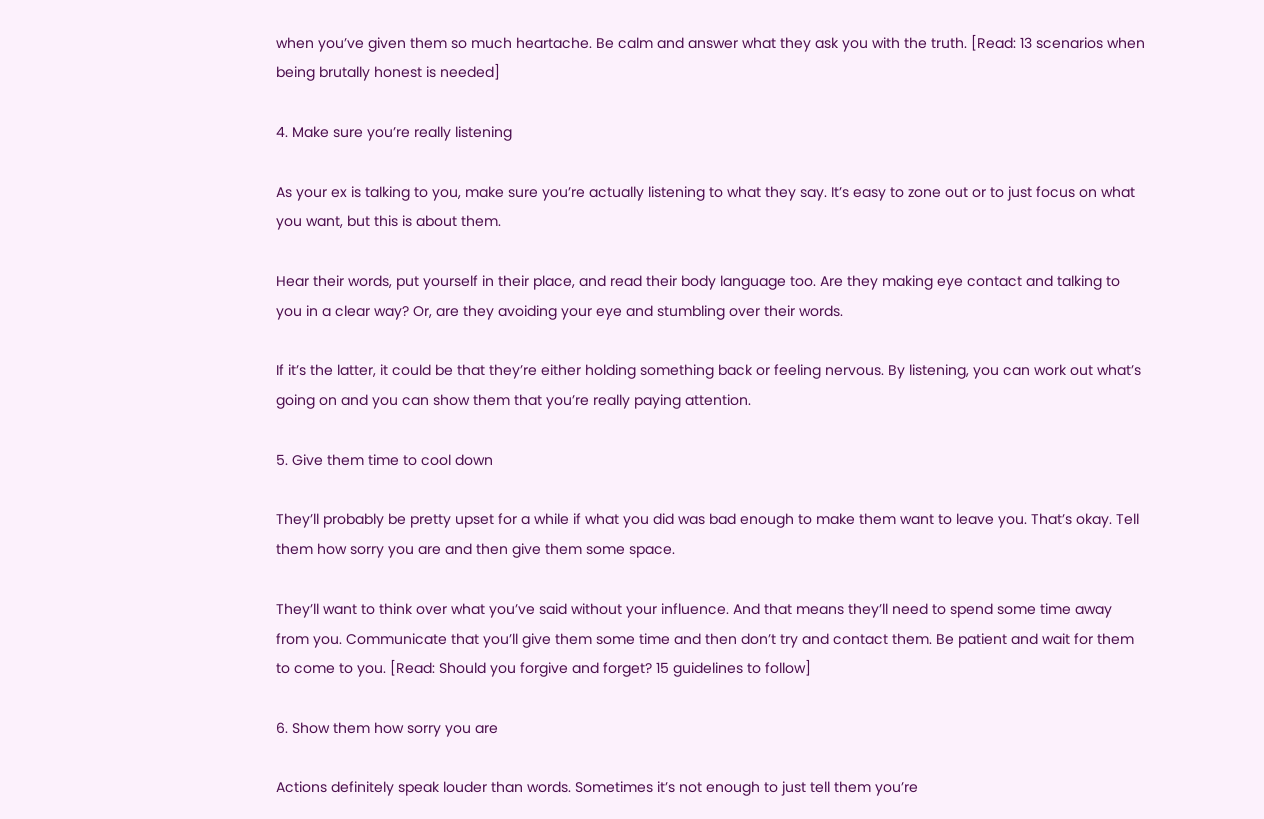when you’ve given them so much heartache. Be calm and answer what they ask you with the truth. [Read: 13 scenarios when being brutally honest is needed]

4. Make sure you’re really listening

As your ex is talking to you, make sure you’re actually listening to what they say. It’s easy to zone out or to just focus on what you want, but this is about them.

Hear their words, put yourself in their place, and read their body language too. Are they making eye contact and talking to you in a clear way? Or, are they avoiding your eye and stumbling over their words.

If it’s the latter, it could be that they’re either holding something back or feeling nervous. By listening, you can work out what’s going on and you can show them that you’re really paying attention.

5. Give them time to cool down

They’ll probably be pretty upset for a while if what you did was bad enough to make them want to leave you. That’s okay. Tell them how sorry you are and then give them some space.

They’ll want to think over what you’ve said without your influence. And that means they’ll need to spend some time away from you. Communicate that you’ll give them some time and then don’t try and contact them. Be patient and wait for them to come to you. [Read: Should you forgive and forget? 15 guidelines to follow]

6. Show them how sorry you are

Actions definitely speak louder than words. Sometimes it’s not enough to just tell them you’re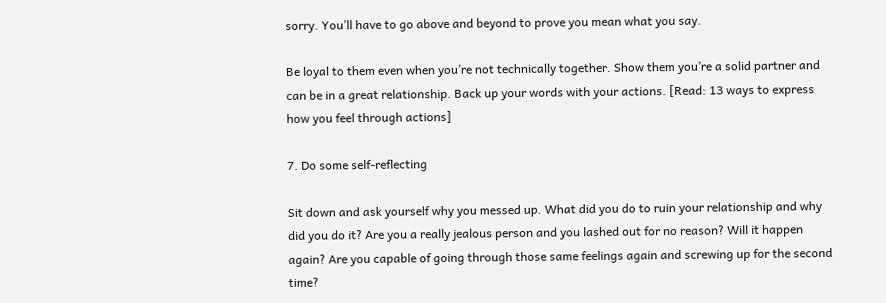sorry. You’ll have to go above and beyond to prove you mean what you say.

Be loyal to them even when you’re not technically together. Show them you’re a solid partner and can be in a great relationship. Back up your words with your actions. [Read: 13 ways to express how you feel through actions]

7. Do some self-reflecting

Sit down and ask yourself why you messed up. What did you do to ruin your relationship and why did you do it? Are you a really jealous person and you lashed out for no reason? Will it happen again? Are you capable of going through those same feelings again and screwing up for the second time?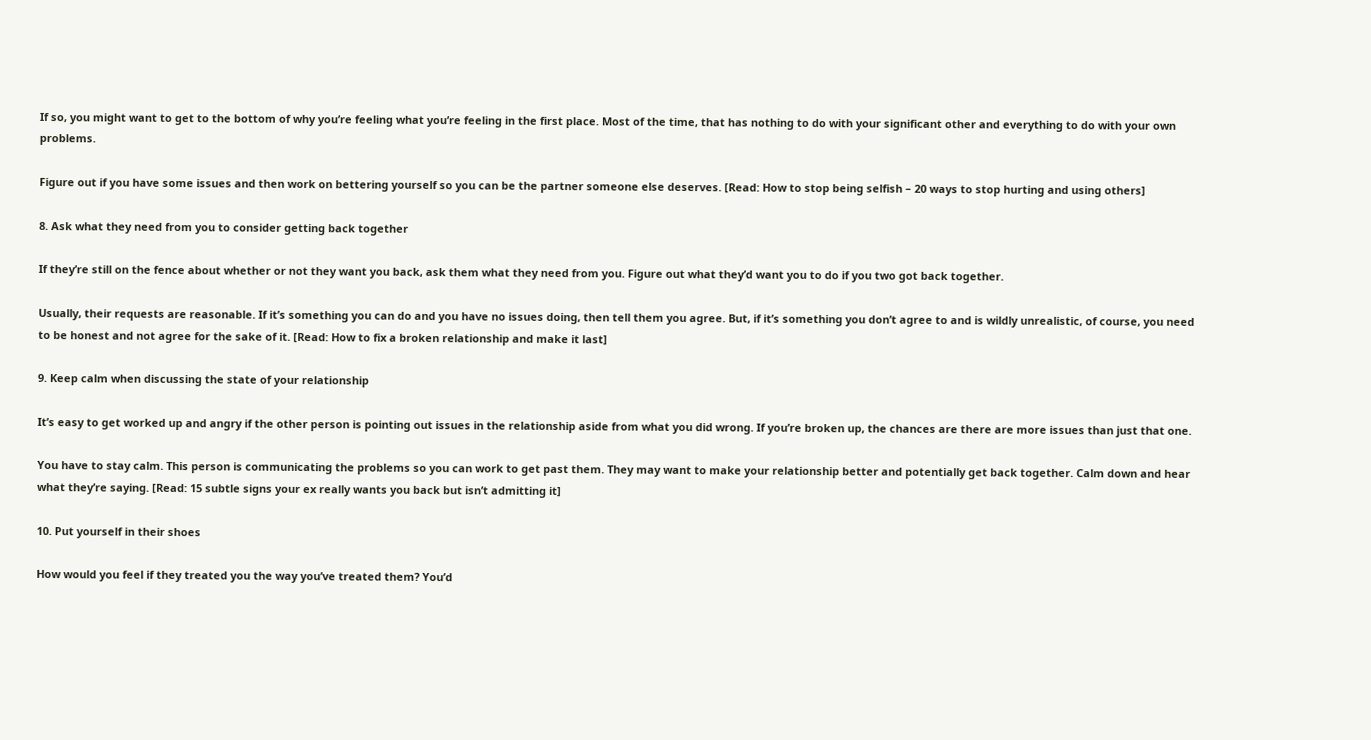If so, you might want to get to the bottom of why you’re feeling what you’re feeling in the first place. Most of the time, that has nothing to do with your significant other and everything to do with your own problems.

Figure out if you have some issues and then work on bettering yourself so you can be the partner someone else deserves. [Read: How to stop being selfish – 20 ways to stop hurting and using others]

8. Ask what they need from you to consider getting back together

If they’re still on the fence about whether or not they want you back, ask them what they need from you. Figure out what they’d want you to do if you two got back together.

Usually, their requests are reasonable. If it’s something you can do and you have no issues doing, then tell them you agree. But, if it’s something you don’t agree to and is wildly unrealistic, of course, you need to be honest and not agree for the sake of it. [Read: How to fix a broken relationship and make it last]

9. Keep calm when discussing the state of your relationship

It’s easy to get worked up and angry if the other person is pointing out issues in the relationship aside from what you did wrong. If you’re broken up, the chances are there are more issues than just that one.

You have to stay calm. This person is communicating the problems so you can work to get past them. They may want to make your relationship better and potentially get back together. Calm down and hear what they’re saying. [Read: 15 subtle signs your ex really wants you back but isn’t admitting it]

10. Put yourself in their shoes

How would you feel if they treated you the way you’ve treated them? You’d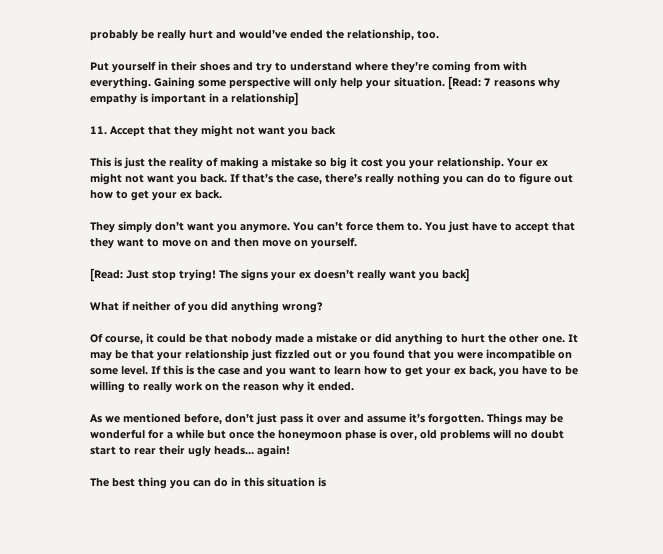probably be really hurt and would’ve ended the relationship, too.

Put yourself in their shoes and try to understand where they’re coming from with everything. Gaining some perspective will only help your situation. [Read: 7 reasons why empathy is important in a relationship]

11. Accept that they might not want you back

This is just the reality of making a mistake so big it cost you your relationship. Your ex might not want you back. If that’s the case, there’s really nothing you can do to figure out how to get your ex back.

They simply don’t want you anymore. You can’t force them to. You just have to accept that they want to move on and then move on yourself.

[Read: Just stop trying! The signs your ex doesn’t really want you back]

What if neither of you did anything wrong?

Of course, it could be that nobody made a mistake or did anything to hurt the other one. It may be that your relationship just fizzled out or you found that you were incompatible on some level. If this is the case and you want to learn how to get your ex back, you have to be willing to really work on the reason why it ended.

As we mentioned before, don’t just pass it over and assume it’s forgotten. Things may be wonderful for a while but once the honeymoon phase is over, old problems will no doubt start to rear their ugly heads… again!

The best thing you can do in this situation is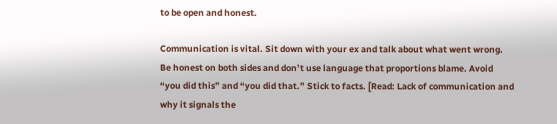to be open and honest.

Communication is vital. Sit down with your ex and talk about what went wrong. Be honest on both sides and don’t use language that proportions blame. Avoid “you did this” and “you did that.” Stick to facts. [Read: Lack of communication and why it signals the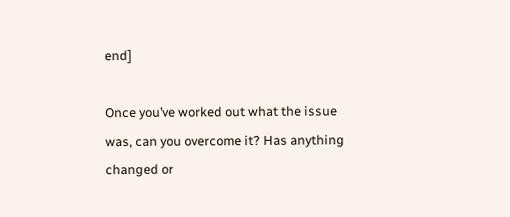end]

Once you’ve worked out what the issue was, can you overcome it? Has anything changed or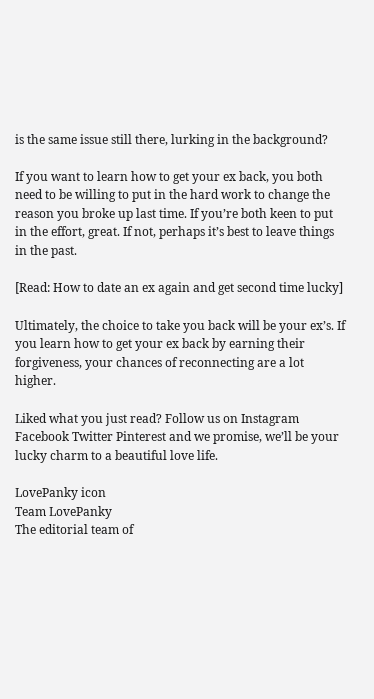is the same issue still there, lurking in the background?

If you want to learn how to get your ex back, you both need to be willing to put in the hard work to change the reason you broke up last time. If you’re both keen to put in the effort, great. If not, perhaps it’s best to leave things in the past.

[Read: How to date an ex again and get second time lucky]

Ultimately, the choice to take you back will be your ex’s. If you learn how to get your ex back by earning their forgiveness, your chances of reconnecting are a lot higher.

Liked what you just read? Follow us on Instagram Facebook Twitter Pinterest and we promise, we’ll be your lucky charm to a beautiful love life.

LovePanky icon
Team LovePanky
The editorial team of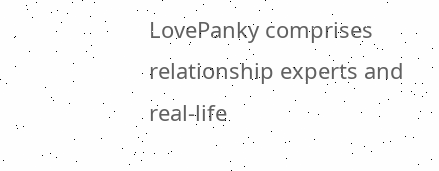LovePanky comprises relationship experts and real-life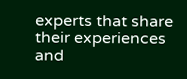experts that share their experiences and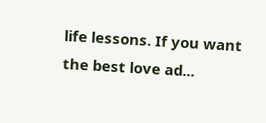life lessons. If you want the best love ad...